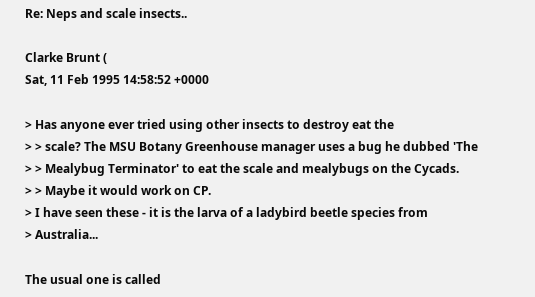Re: Neps and scale insects..

Clarke Brunt (
Sat, 11 Feb 1995 14:58:52 +0000

> Has anyone ever tried using other insects to destroy eat the
> > scale? The MSU Botany Greenhouse manager uses a bug he dubbed 'The
> > Mealybug Terminator' to eat the scale and mealybugs on the Cycads.
> > Maybe it would work on CP.
> I have seen these - it is the larva of a ladybird beetle species from
> Australia...

The usual one is called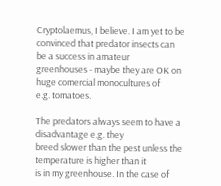Cryptolaemus, I believe. I am yet to be
convinced that predator insects can be a success in amateur
greenhouses - maybe they are OK on huge comercial monocultures of
e.g. tomatoes.

The predators always seem to have a disadvantage e.g. they
breed slower than the pest unless the temperature is higher than it
is in my greenhouse. In the case of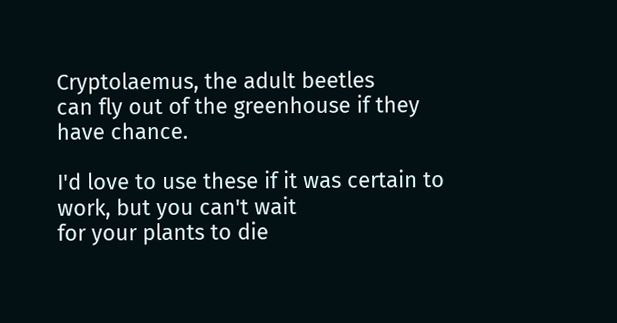Cryptolaemus, the adult beetles
can fly out of the greenhouse if they have chance.

I'd love to use these if it was certain to work, but you can't wait
for your plants to die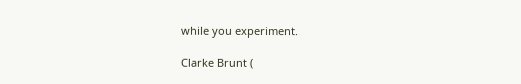while you experiment.

Clarke Brunt (